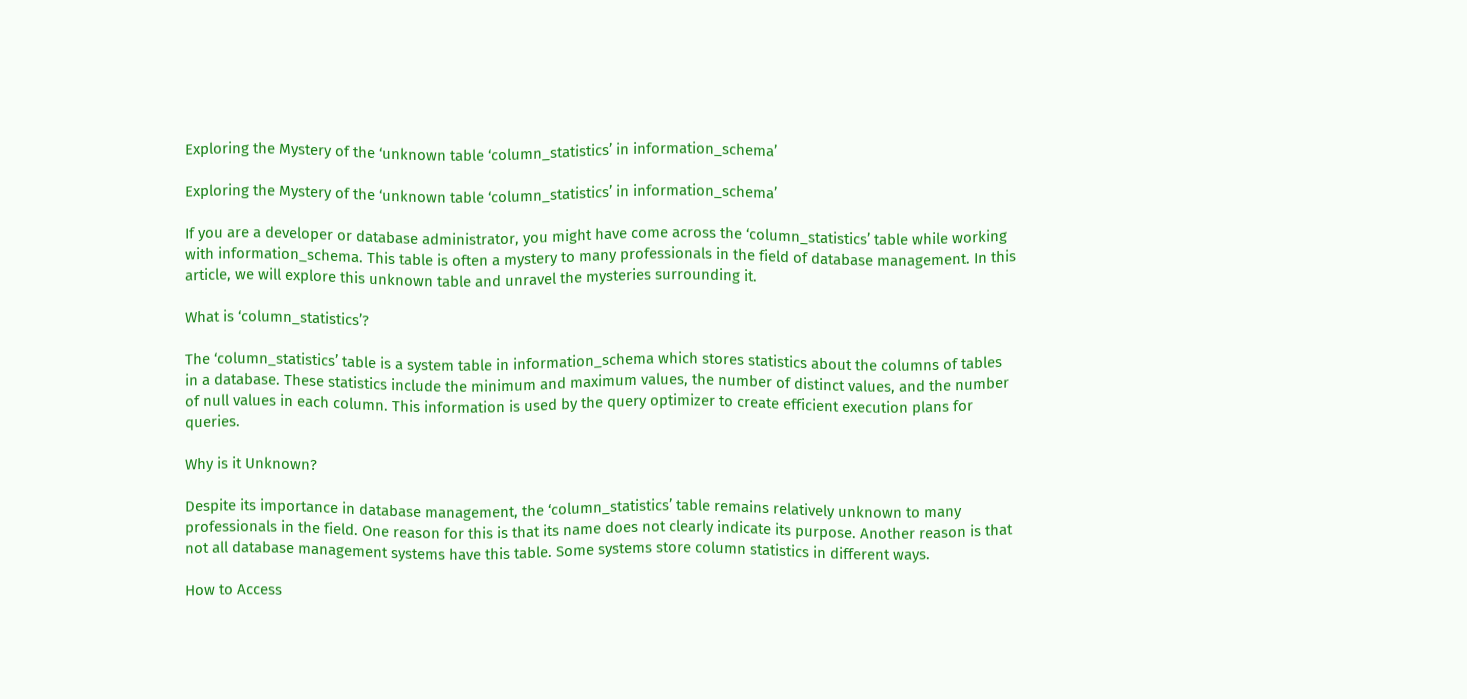Exploring the Mystery of the ‘unknown table ‘column_statistics’ in information_schema’

Exploring the Mystery of the ‘unknown table ‘column_statistics’ in information_schema’

If you are a developer or database administrator, you might have come across the ‘column_statistics’ table while working with information_schema. This table is often a mystery to many professionals in the field of database management. In this article, we will explore this unknown table and unravel the mysteries surrounding it.

What is ‘column_statistics’?

The ‘column_statistics’ table is a system table in information_schema which stores statistics about the columns of tables in a database. These statistics include the minimum and maximum values, the number of distinct values, and the number of null values in each column. This information is used by the query optimizer to create efficient execution plans for queries.

Why is it Unknown?

Despite its importance in database management, the ‘column_statistics’ table remains relatively unknown to many professionals in the field. One reason for this is that its name does not clearly indicate its purpose. Another reason is that not all database management systems have this table. Some systems store column statistics in different ways.

How to Access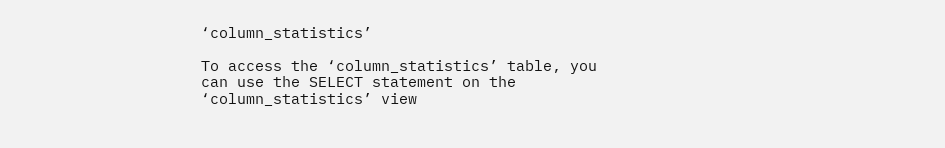‘column_statistics’

To access the ‘column_statistics’ table, you can use the SELECT statement on the ‘column_statistics’ view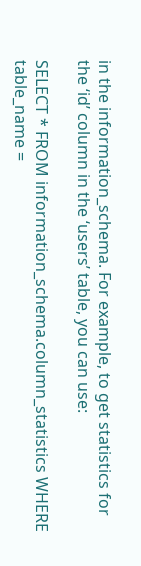in the information_schema. For example, to get statistics for the ‘id’ column in the ‘users’ table, you can use:

SELECT * FROM information_schema.column_statistics WHERE table_name =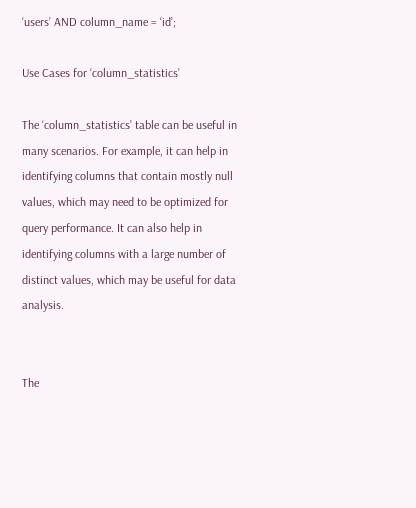‘users’ AND column_name = ‘id’;

Use Cases for ‘column_statistics’

The ‘column_statistics’ table can be useful in many scenarios. For example, it can help in identifying columns that contain mostly null values, which may need to be optimized for query performance. It can also help in identifying columns with a large number of distinct values, which may be useful for data analysis.


The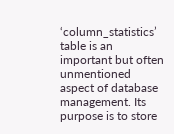‘column_statistics’ table is an important but often unmentioned aspect of database management. Its purpose is to store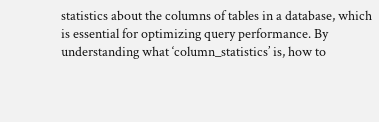statistics about the columns of tables in a database, which is essential for optimizing query performance. By understanding what ‘column_statistics’ is, how to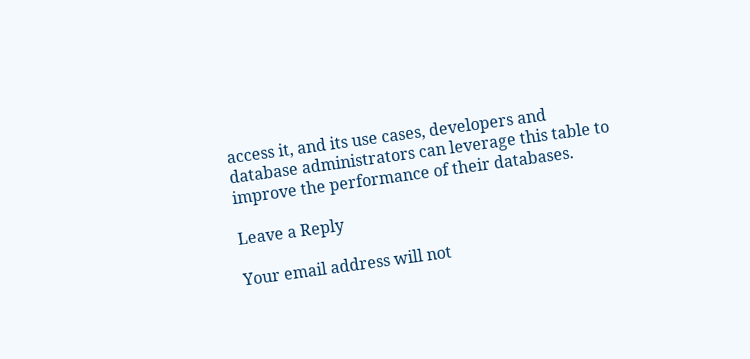access it, and its use cases, developers and database administrators can leverage this table to improve the performance of their databases.

Leave a Reply

Your email address will not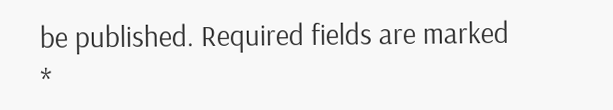be published. Required fields are marked *